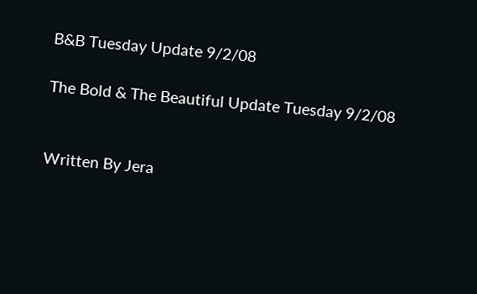B&B Tuesday Update 9/2/08

The Bold & The Beautiful Update Tuesday 9/2/08


Written By Jera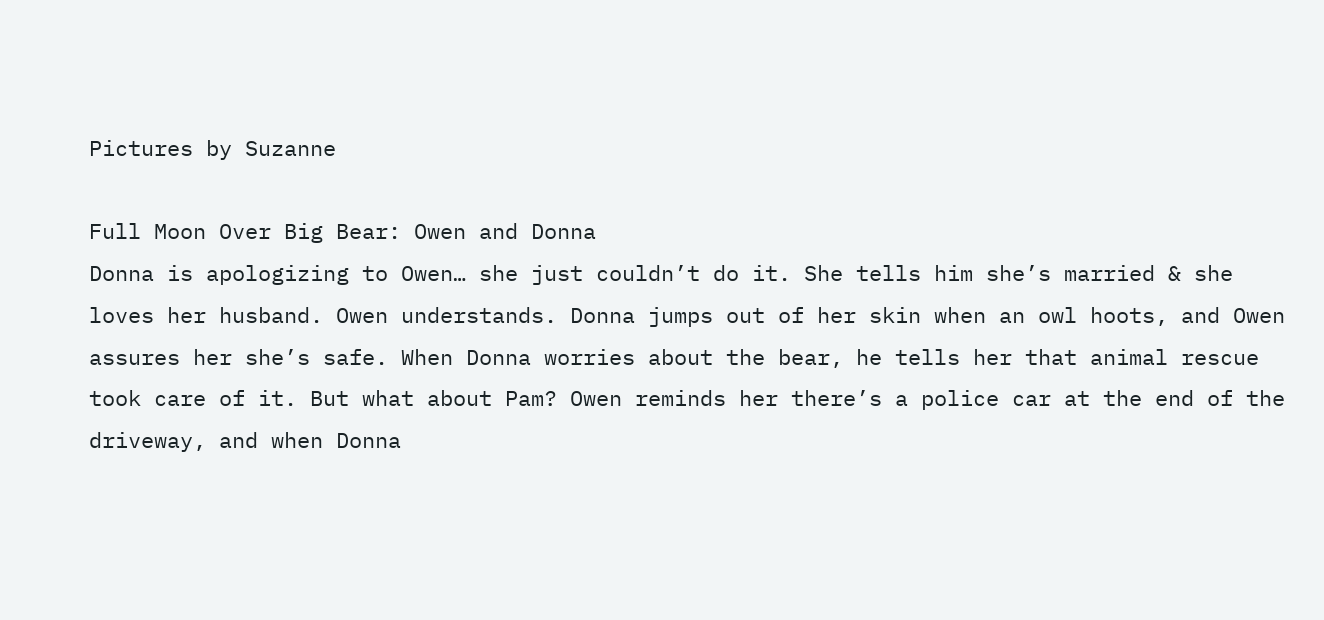Pictures by Suzanne

Full Moon Over Big Bear: Owen and Donna
Donna is apologizing to Owen… she just couldn’t do it. She tells him she’s married & she loves her husband. Owen understands. Donna jumps out of her skin when an owl hoots, and Owen assures her she’s safe. When Donna worries about the bear, he tells her that animal rescue took care of it. But what about Pam? Owen reminds her there’s a police car at the end of the driveway, and when Donna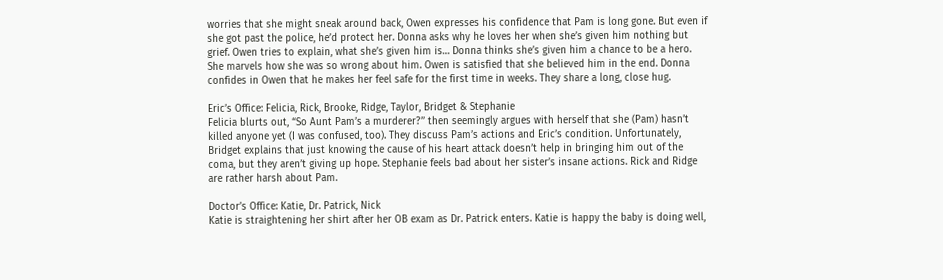worries that she might sneak around back, Owen expresses his confidence that Pam is long gone. But even if she got past the police, he’d protect her. Donna asks why he loves her when she’s given him nothing but grief. Owen tries to explain, what she’s given him is… Donna thinks she’s given him a chance to be a hero. She marvels how she was so wrong about him. Owen is satisfied that she believed him in the end. Donna confides in Owen that he makes her feel safe for the first time in weeks. They share a long, close hug.

Eric’s Office: Felicia, Rick, Brooke, Ridge, Taylor, Bridget & Stephanie
Felicia blurts out, “So Aunt Pam’s a murderer?’’ then seemingly argues with herself that she (Pam) hasn’t killed anyone yet (I was confused, too). They discuss Pam’s actions and Eric’s condition. Unfortunately, Bridget explains that just knowing the cause of his heart attack doesn’t help in bringing him out of the coma, but they aren’t giving up hope. Stephanie feels bad about her sister’s insane actions. Rick and Ridge are rather harsh about Pam.

Doctor’s Office: Katie, Dr. Patrick, Nick
Katie is straightening her shirt after her OB exam as Dr. Patrick enters. Katie is happy the baby is doing well,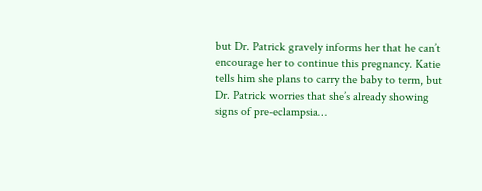but Dr. Patrick gravely informs her that he can’t encourage her to continue this pregnancy. Katie tells him she plans to carry the baby to term, but Dr. Patrick worries that she’s already showing signs of pre-eclampsia…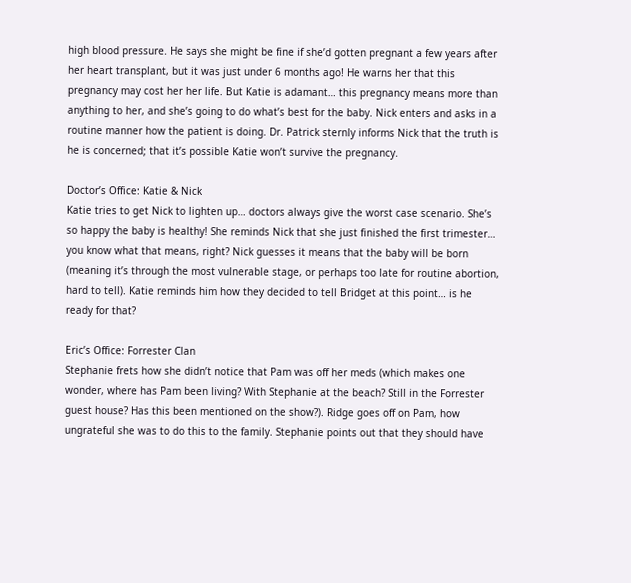high blood pressure. He says she might be fine if she’d gotten pregnant a few years after her heart transplant, but it was just under 6 months ago! He warns her that this pregnancy may cost her her life. But Katie is adamant… this pregnancy means more than anything to her, and she’s going to do what’s best for the baby. Nick enters and asks in a routine manner how the patient is doing. Dr. Patrick sternly informs Nick that the truth is he is concerned; that it’s possible Katie won’t survive the pregnancy.

Doctor’s Office: Katie & Nick
Katie tries to get Nick to lighten up… doctors always give the worst case scenario. She’s so happy the baby is healthy! She reminds Nick that she just finished the first trimester… you know what that means, right? Nick guesses it means that the baby will be born (meaning it’s through the most vulnerable stage, or perhaps too late for routine abortion, hard to tell). Katie reminds him how they decided to tell Bridget at this point… is he ready for that?

Eric’s Office: Forrester Clan
Stephanie frets how she didn’t notice that Pam was off her meds (which makes one wonder, where has Pam been living? With Stephanie at the beach? Still in the Forrester guest house? Has this been mentioned on the show?). Ridge goes off on Pam, how ungrateful she was to do this to the family. Stephanie points out that they should have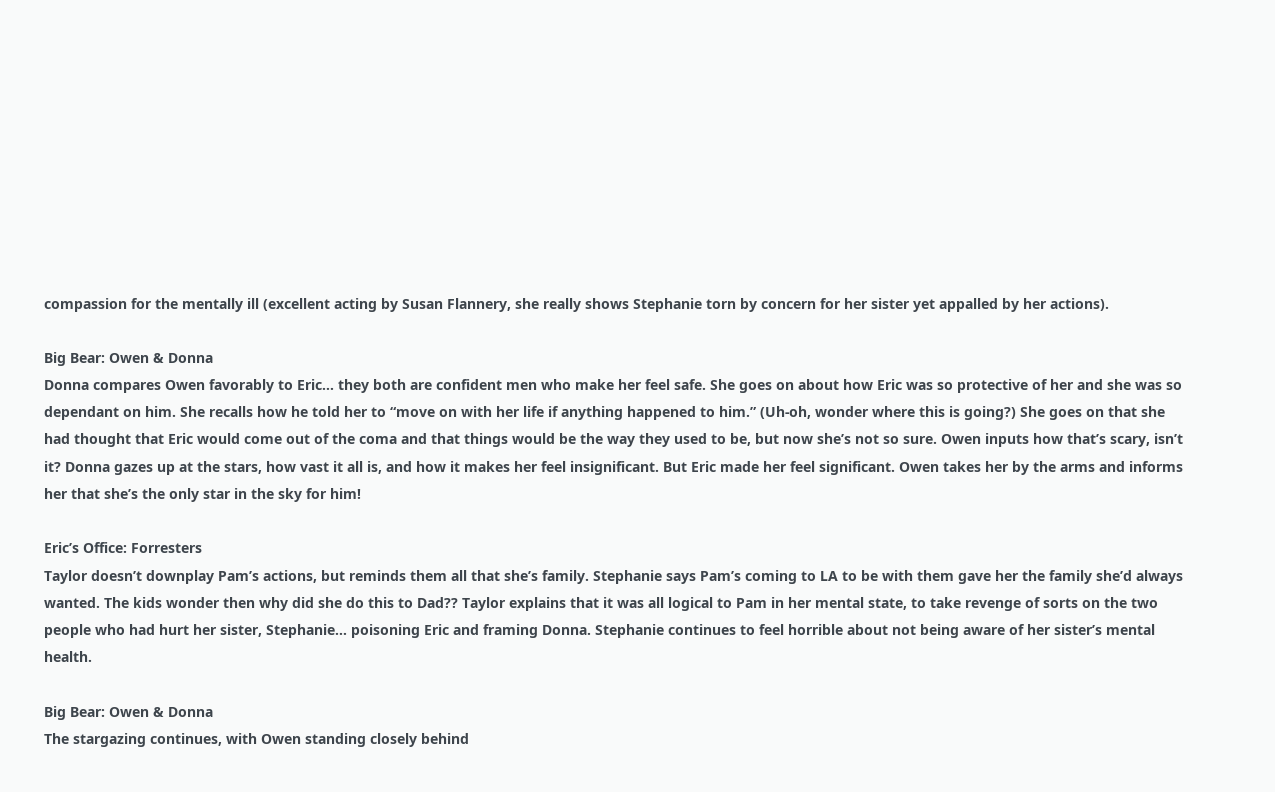compassion for the mentally ill (excellent acting by Susan Flannery, she really shows Stephanie torn by concern for her sister yet appalled by her actions).

Big Bear: Owen & Donna
Donna compares Owen favorably to Eric… they both are confident men who make her feel safe. She goes on about how Eric was so protective of her and she was so dependant on him. She recalls how he told her to “move on with her life if anything happened to him.” (Uh-oh, wonder where this is going?) She goes on that she had thought that Eric would come out of the coma and that things would be the way they used to be, but now she’s not so sure. Owen inputs how that’s scary, isn’t it? Donna gazes up at the stars, how vast it all is, and how it makes her feel insignificant. But Eric made her feel significant. Owen takes her by the arms and informs her that she’s the only star in the sky for him!

Eric’s Office: Forresters
Taylor doesn’t downplay Pam’s actions, but reminds them all that she’s family. Stephanie says Pam’s coming to LA to be with them gave her the family she’d always wanted. The kids wonder then why did she do this to Dad?? Taylor explains that it was all logical to Pam in her mental state, to take revenge of sorts on the two people who had hurt her sister, Stephanie… poisoning Eric and framing Donna. Stephanie continues to feel horrible about not being aware of her sister’s mental health.

Big Bear: Owen & Donna
The stargazing continues, with Owen standing closely behind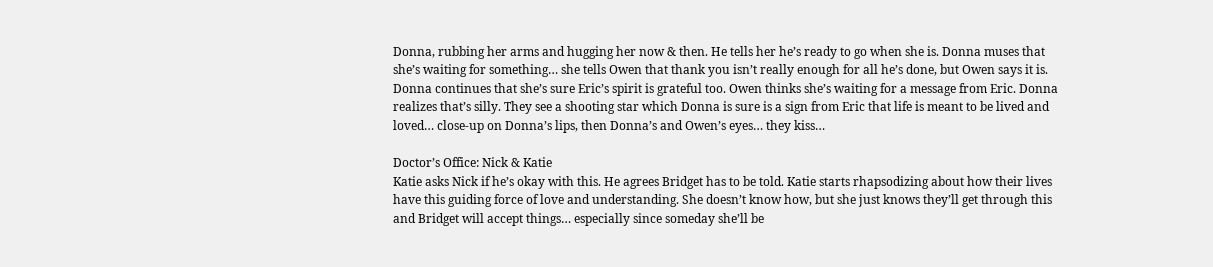Donna, rubbing her arms and hugging her now & then. He tells her he’s ready to go when she is. Donna muses that she’s waiting for something… she tells Owen that thank you isn’t really enough for all he’s done, but Owen says it is. Donna continues that she’s sure Eric’s spirit is grateful too. Owen thinks she’s waiting for a message from Eric. Donna realizes that’s silly. They see a shooting star which Donna is sure is a sign from Eric that life is meant to be lived and loved… close-up on Donna’s lips, then Donna’s and Owen’s eyes… they kiss…

Doctor’s Office: Nick & Katie
Katie asks Nick if he’s okay with this. He agrees Bridget has to be told. Katie starts rhapsodizing about how their lives have this guiding force of love and understanding. She doesn’t know how, but she just knows they’ll get through this and Bridget will accept things… especially since someday she’ll be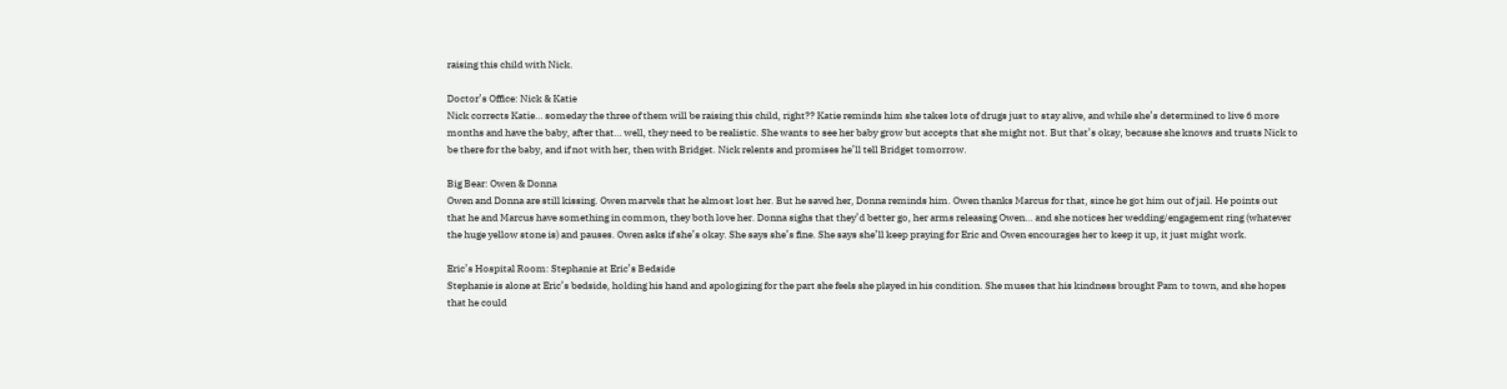raising this child with Nick.

Doctor’s Office: Nick & Katie
Nick corrects Katie… someday the three of them will be raising this child, right?? Katie reminds him she takes lots of drugs just to stay alive, and while she’s determined to live 6 more months and have the baby, after that… well, they need to be realistic. She wants to see her baby grow but accepts that she might not. But that’s okay, because she knows and trusts Nick to be there for the baby, and if not with her, then with Bridget. Nick relents and promises he’ll tell Bridget tomorrow.

Big Bear: Owen & Donna
Owen and Donna are still kissing. Owen marvels that he almost lost her. But he saved her, Donna reminds him. Owen thanks Marcus for that, since he got him out of jail. He points out that he and Marcus have something in common, they both love her. Donna sighs that they’d better go, her arms releasing Owen… and she notices her wedding/engagement ring (whatever the huge yellow stone is) and pauses. Owen asks if she’s okay. She says she’s fine. She says she’ll keep praying for Eric and Owen encourages her to keep it up, it just might work.

Eric’s Hospital Room: Stephanie at Eric’s Bedside
Stephanie is alone at Eric’s bedside, holding his hand and apologizing for the part she feels she played in his condition. She muses that his kindness brought Pam to town, and she hopes that he could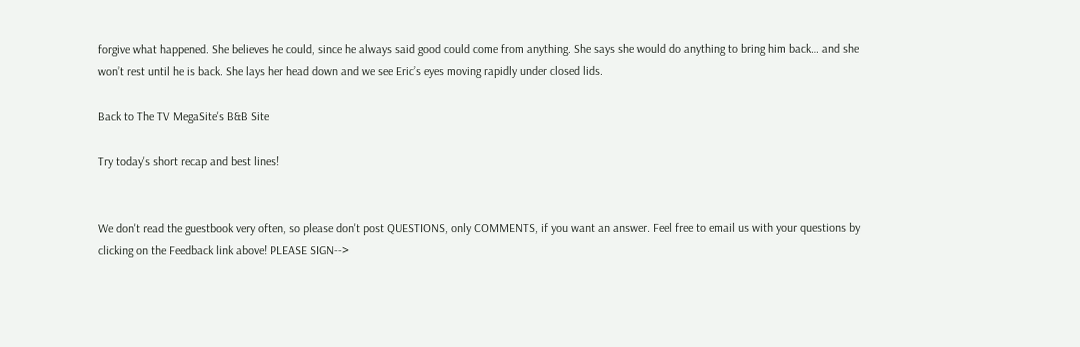forgive what happened. She believes he could, since he always said good could come from anything. She says she would do anything to bring him back… and she won’t rest until he is back. She lays her head down and we see Eric’s eyes moving rapidly under closed lids.

Back to The TV MegaSite's B&B Site

Try today's short recap and best lines!


We don't read the guestbook very often, so please don't post QUESTIONS, only COMMENTS, if you want an answer. Feel free to email us with your questions by clicking on the Feedback link above! PLEASE SIGN-->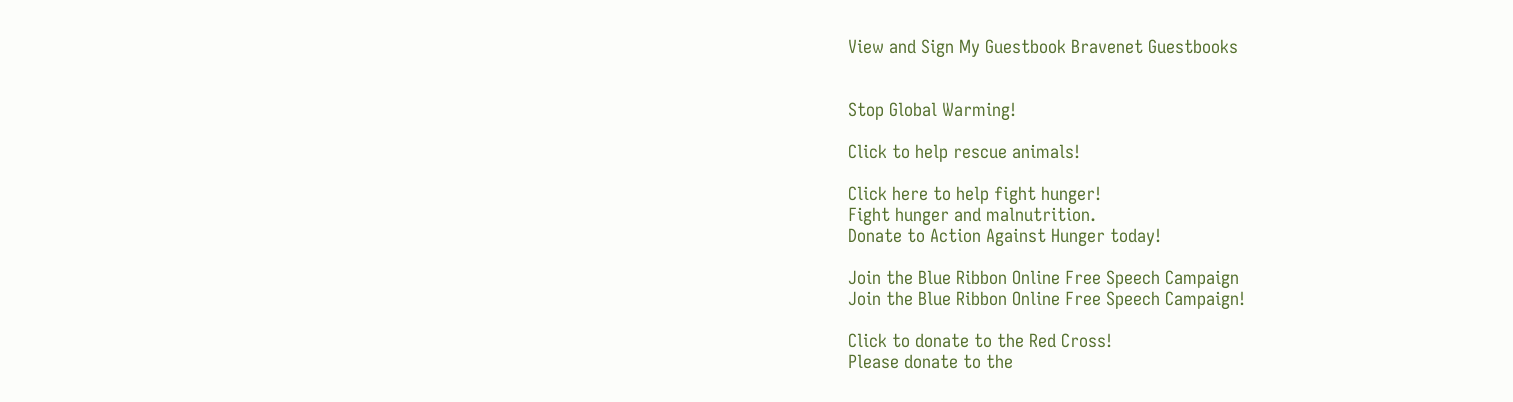View and Sign My Guestbook Bravenet Guestbooks


Stop Global Warming!

Click to help rescue animals!

Click here to help fight hunger!
Fight hunger and malnutrition.
Donate to Action Against Hunger today!

Join the Blue Ribbon Online Free Speech Campaign
Join the Blue Ribbon Online Free Speech Campaign!

Click to donate to the Red Cross!
Please donate to the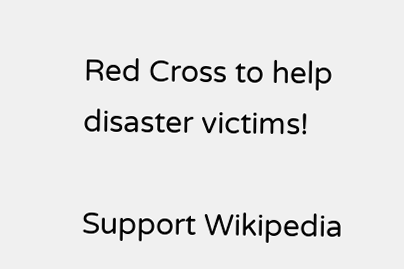Red Cross to help disaster victims!

Support Wikipedia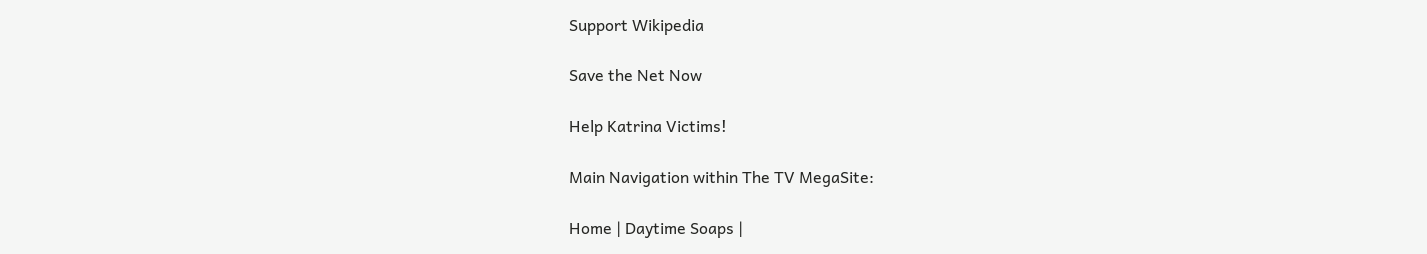Support Wikipedia

Save the Net Now

Help Katrina Victims!

Main Navigation within The TV MegaSite:

Home | Daytime Soaps |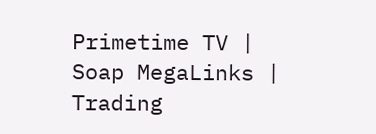Primetime TV | Soap MegaLinks | Trading